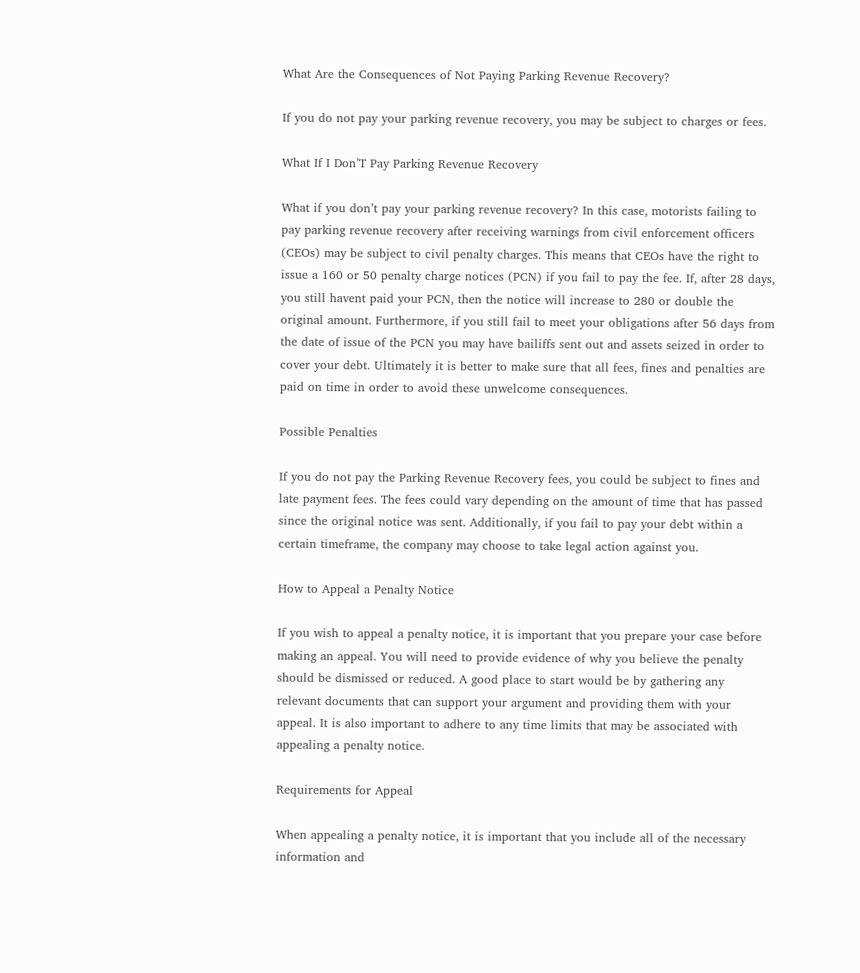What Are the Consequences of Not Paying Parking Revenue Recovery?

If you do not pay your parking revenue recovery, you may be subject to charges or fees.

What If I Don’T Pay Parking Revenue Recovery

What if you don’t pay your parking revenue recovery? In this case, motorists failing to pay parking revenue recovery after receiving warnings from civil enforcement officers (CEOs) may be subject to civil penalty charges. This means that CEOs have the right to issue a 160 or 50 penalty charge notices (PCN) if you fail to pay the fee. If, after 28 days, you still havent paid your PCN, then the notice will increase to 280 or double the original amount. Furthermore, if you still fail to meet your obligations after 56 days from the date of issue of the PCN you may have bailiffs sent out and assets seized in order to cover your debt. Ultimately it is better to make sure that all fees, fines and penalties are paid on time in order to avoid these unwelcome consequences.

Possible Penalties

If you do not pay the Parking Revenue Recovery fees, you could be subject to fines and late payment fees. The fees could vary depending on the amount of time that has passed since the original notice was sent. Additionally, if you fail to pay your debt within a certain timeframe, the company may choose to take legal action against you.

How to Appeal a Penalty Notice

If you wish to appeal a penalty notice, it is important that you prepare your case before making an appeal. You will need to provide evidence of why you believe the penalty should be dismissed or reduced. A good place to start would be by gathering any relevant documents that can support your argument and providing them with your appeal. It is also important to adhere to any time limits that may be associated with appealing a penalty notice.

Requirements for Appeal

When appealing a penalty notice, it is important that you include all of the necessary information and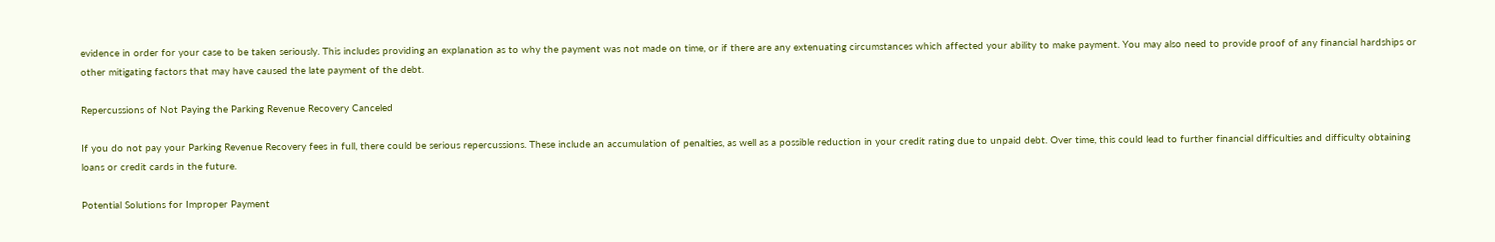evidence in order for your case to be taken seriously. This includes providing an explanation as to why the payment was not made on time, or if there are any extenuating circumstances which affected your ability to make payment. You may also need to provide proof of any financial hardships or other mitigating factors that may have caused the late payment of the debt.

Repercussions of Not Paying the Parking Revenue Recovery Canceled

If you do not pay your Parking Revenue Recovery fees in full, there could be serious repercussions. These include an accumulation of penalties, as well as a possible reduction in your credit rating due to unpaid debt. Over time, this could lead to further financial difficulties and difficulty obtaining loans or credit cards in the future.

Potential Solutions for Improper Payment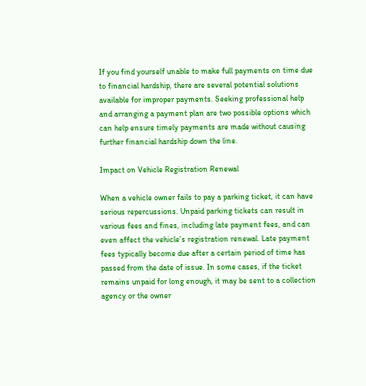If you find yourself unable to make full payments on time due to financial hardship, there are several potential solutions available for improper payments. Seeking professional help and arranging a payment plan are two possible options which can help ensure timely payments are made without causing further financial hardship down the line.

Impact on Vehicle Registration Renewal

When a vehicle owner fails to pay a parking ticket, it can have serious repercussions. Unpaid parking tickets can result in various fees and fines, including late payment fees, and can even affect the vehicle’s registration renewal. Late payment fees typically become due after a certain period of time has passed from the date of issue. In some cases, if the ticket remains unpaid for long enough, it may be sent to a collection agency or the owner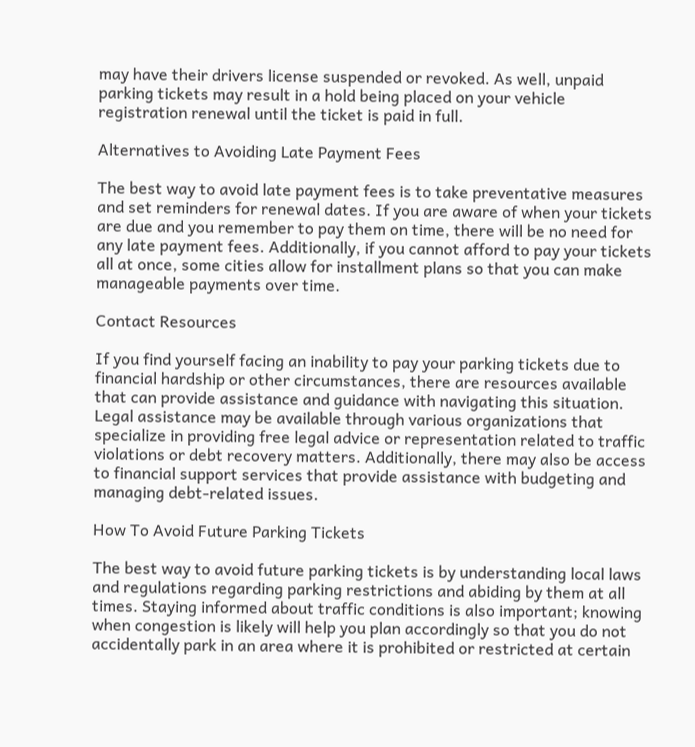may have their drivers license suspended or revoked. As well, unpaid parking tickets may result in a hold being placed on your vehicle registration renewal until the ticket is paid in full.

Alternatives to Avoiding Late Payment Fees

The best way to avoid late payment fees is to take preventative measures and set reminders for renewal dates. If you are aware of when your tickets are due and you remember to pay them on time, there will be no need for any late payment fees. Additionally, if you cannot afford to pay your tickets all at once, some cities allow for installment plans so that you can make manageable payments over time.

Contact Resources

If you find yourself facing an inability to pay your parking tickets due to financial hardship or other circumstances, there are resources available that can provide assistance and guidance with navigating this situation. Legal assistance may be available through various organizations that specialize in providing free legal advice or representation related to traffic violations or debt recovery matters. Additionally, there may also be access to financial support services that provide assistance with budgeting and managing debt-related issues.

How To Avoid Future Parking Tickets

The best way to avoid future parking tickets is by understanding local laws and regulations regarding parking restrictions and abiding by them at all times. Staying informed about traffic conditions is also important; knowing when congestion is likely will help you plan accordingly so that you do not accidentally park in an area where it is prohibited or restricted at certain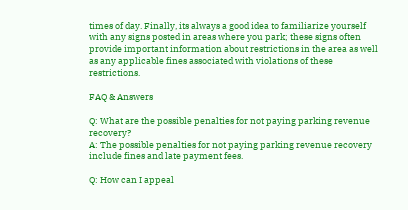times of day. Finally, its always a good idea to familiarize yourself with any signs posted in areas where you park; these signs often provide important information about restrictions in the area as well as any applicable fines associated with violations of these restrictions.

FAQ & Answers

Q: What are the possible penalties for not paying parking revenue recovery?
A: The possible penalties for not paying parking revenue recovery include fines and late payment fees.

Q: How can I appeal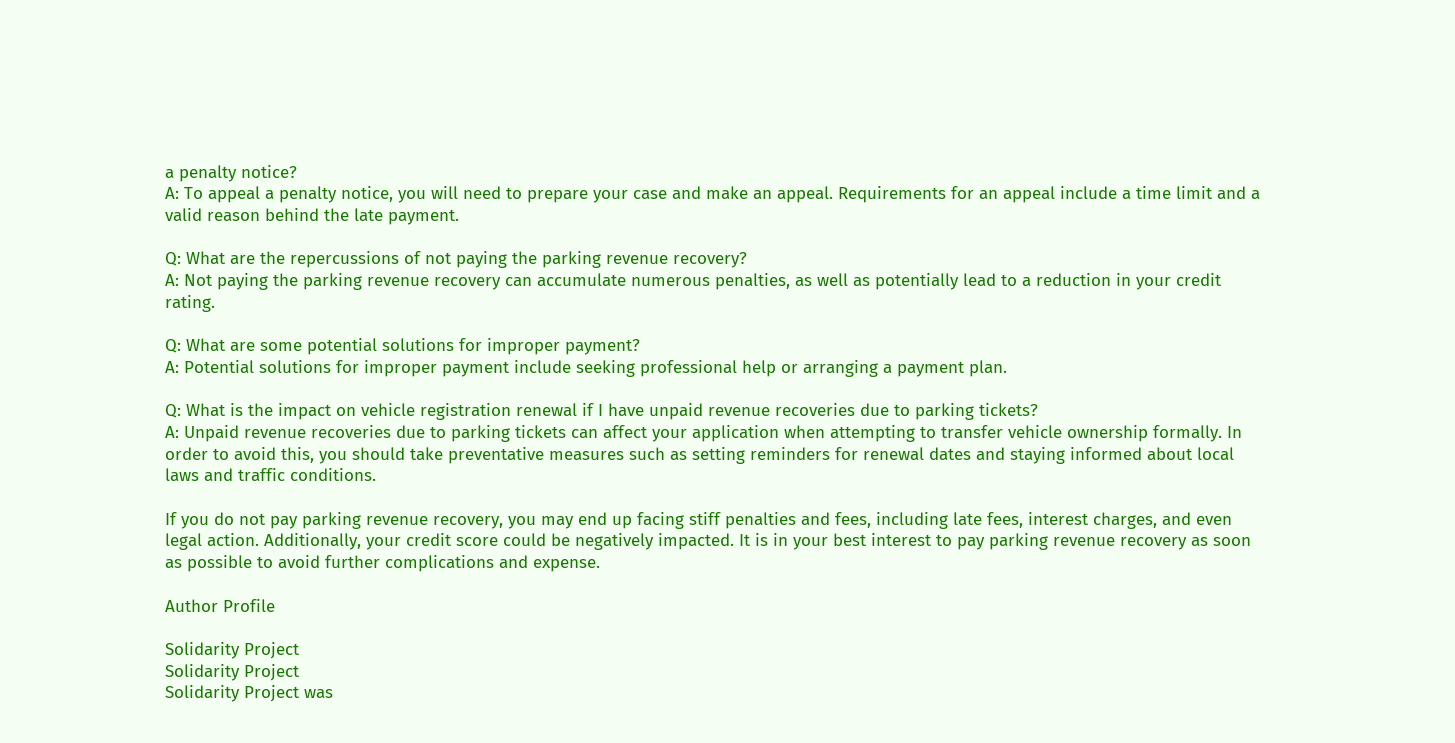a penalty notice?
A: To appeal a penalty notice, you will need to prepare your case and make an appeal. Requirements for an appeal include a time limit and a valid reason behind the late payment.

Q: What are the repercussions of not paying the parking revenue recovery?
A: Not paying the parking revenue recovery can accumulate numerous penalties, as well as potentially lead to a reduction in your credit rating.

Q: What are some potential solutions for improper payment?
A: Potential solutions for improper payment include seeking professional help or arranging a payment plan.

Q: What is the impact on vehicle registration renewal if I have unpaid revenue recoveries due to parking tickets?
A: Unpaid revenue recoveries due to parking tickets can affect your application when attempting to transfer vehicle ownership formally. In order to avoid this, you should take preventative measures such as setting reminders for renewal dates and staying informed about local laws and traffic conditions.

If you do not pay parking revenue recovery, you may end up facing stiff penalties and fees, including late fees, interest charges, and even legal action. Additionally, your credit score could be negatively impacted. It is in your best interest to pay parking revenue recovery as soon as possible to avoid further complications and expense.

Author Profile

Solidarity Project
Solidarity Project
Solidarity Project was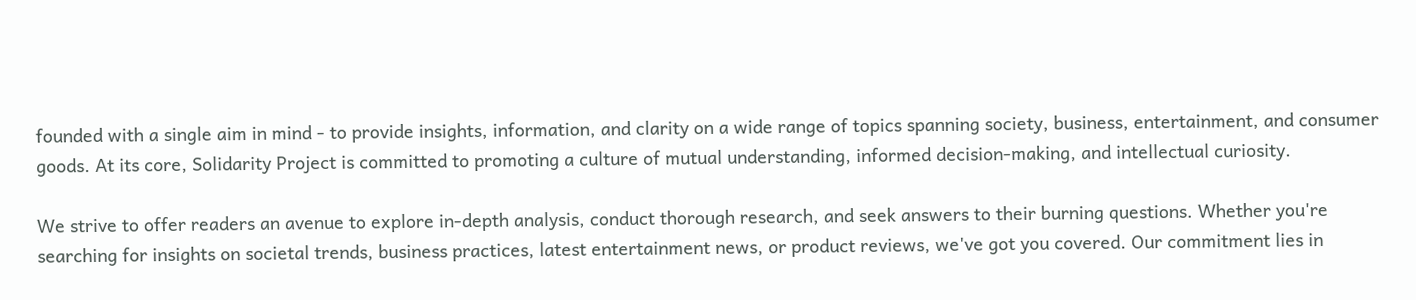founded with a single aim in mind - to provide insights, information, and clarity on a wide range of topics spanning society, business, entertainment, and consumer goods. At its core, Solidarity Project is committed to promoting a culture of mutual understanding, informed decision-making, and intellectual curiosity.

We strive to offer readers an avenue to explore in-depth analysis, conduct thorough research, and seek answers to their burning questions. Whether you're searching for insights on societal trends, business practices, latest entertainment news, or product reviews, we've got you covered. Our commitment lies in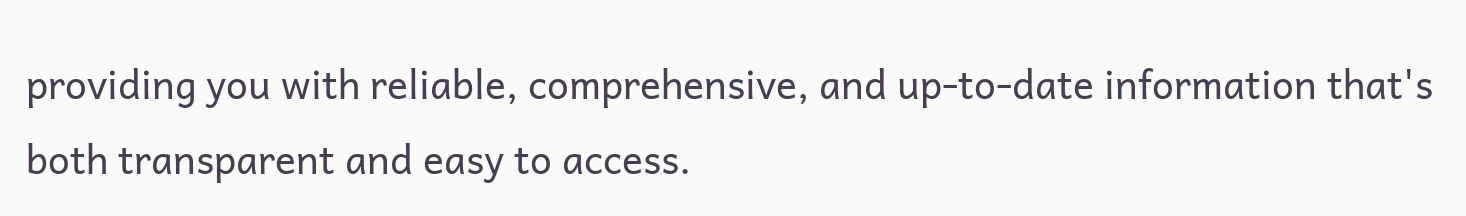providing you with reliable, comprehensive, and up-to-date information that's both transparent and easy to access.